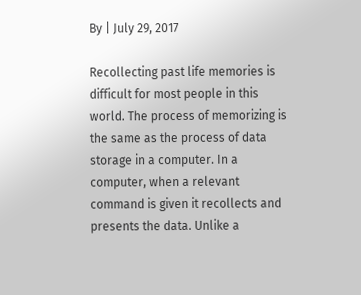By | July 29, 2017

Recollecting past life memories is difficult for most people in this world. The process of memorizing is the same as the process of data storage in a computer. In a computer, when a relevant command is given it recollects and presents the data. Unlike a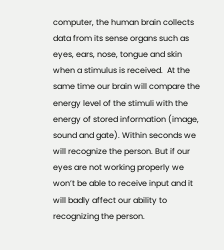computer, the human brain collects data from its sense organs such as eyes, ears, nose, tongue and skin when a stimulus is received.  At the same time our brain will compare the energy level of the stimuli with the energy of stored information (image, sound and gate). Within seconds we will recognize the person. But if our eyes are not working properly we won’t be able to receive input and it will badly affect our ability to recognizing the person.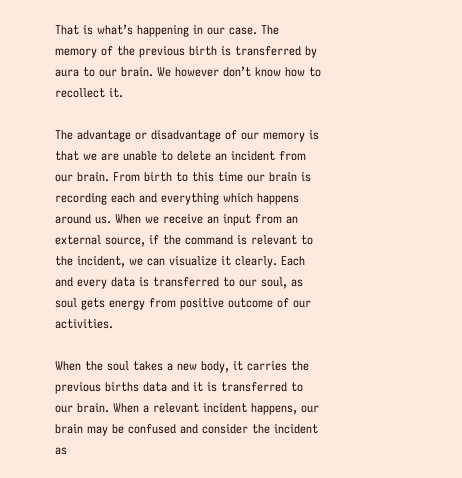That is what’s happening in our case. The memory of the previous birth is transferred by aura to our brain. We however don’t know how to recollect it.

The advantage or disadvantage of our memory is that we are unable to delete an incident from our brain. From birth to this time our brain is recording each and everything which happens around us. When we receive an input from an external source, if the command is relevant to the incident, we can visualize it clearly. Each and every data is transferred to our soul, as soul gets energy from positive outcome of our activities.

When the soul takes a new body, it carries the previous births data and it is transferred to our brain. When a relevant incident happens, our brain may be confused and consider the incident as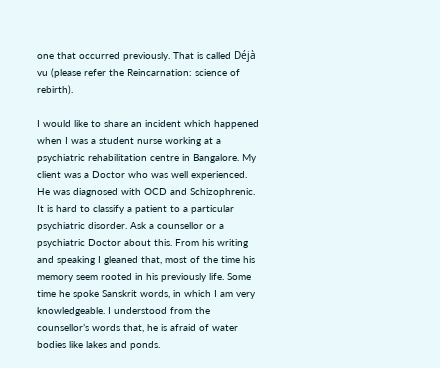one that occurred previously. That is called Déjà vu (please refer the Reincarnation: science of rebirth).

I would like to share an incident which happened when I was a student nurse working at a psychiatric rehabilitation centre in Bangalore. My client was a Doctor who was well experienced. He was diagnosed with OCD and Schizophrenic. It is hard to classify a patient to a particular psychiatric disorder. Ask a counsellor or a psychiatric Doctor about this. From his writing and speaking I gleaned that, most of the time his memory seem rooted in his previously life. Some time he spoke Sanskrit words, in which I am very knowledgeable. I understood from the counsellor’s words that, he is afraid of water bodies like lakes and ponds.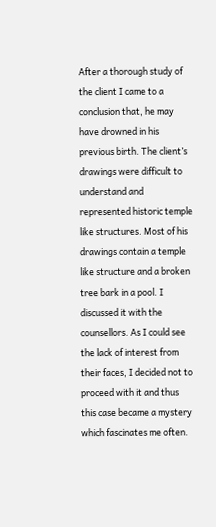After a thorough study of the client I came to a conclusion that, he may have drowned in his previous birth. The client’s drawings were difficult to understand and represented historic temple like structures. Most of his drawings contain a temple like structure and a broken tree bark in a pool. I discussed it with the counsellors. As I could see the lack of interest from their faces, I decided not to proceed with it and thus this case became a mystery which fascinates me often.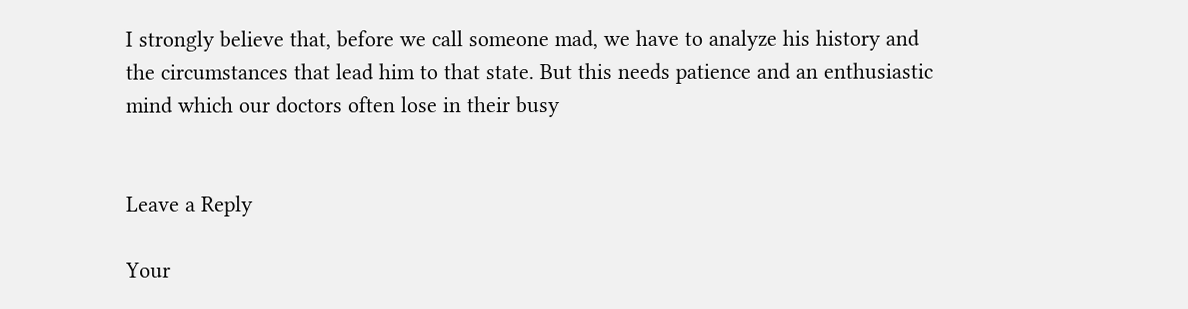I strongly believe that, before we call someone mad, we have to analyze his history and the circumstances that lead him to that state. But this needs patience and an enthusiastic mind which our doctors often lose in their busy


Leave a Reply

Your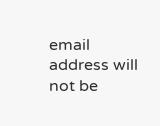email address will not be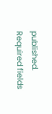published. Required fields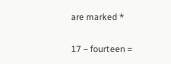are marked *

17 − fourteen =